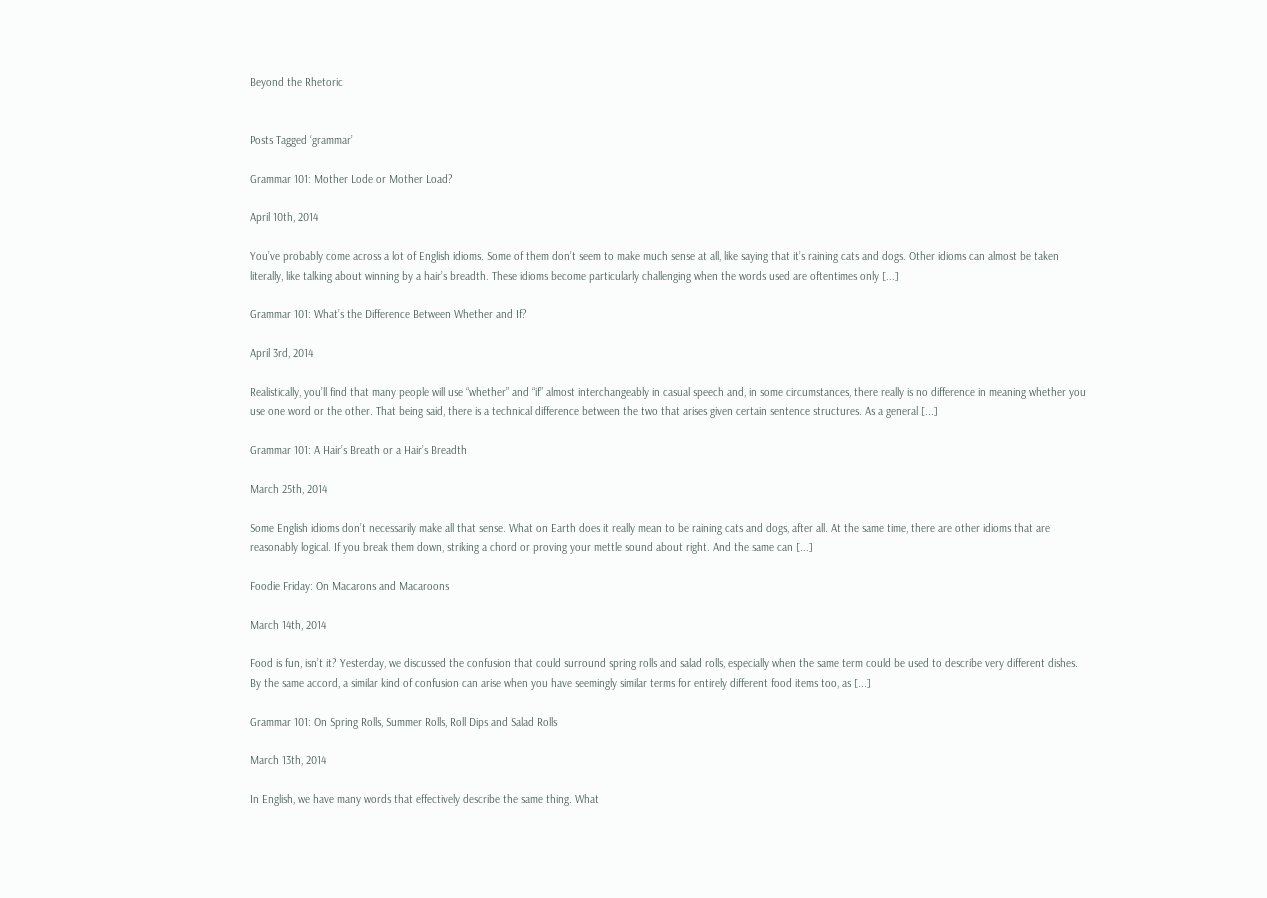Beyond the Rhetoric


Posts Tagged ‘grammar’

Grammar 101: Mother Lode or Mother Load?

April 10th, 2014

You’ve probably come across a lot of English idioms. Some of them don’t seem to make much sense at all, like saying that it’s raining cats and dogs. Other idioms can almost be taken literally, like talking about winning by a hair’s breadth. These idioms become particularly challenging when the words used are oftentimes only [...]

Grammar 101: What’s the Difference Between Whether and If?

April 3rd, 2014

Realistically, you’ll find that many people will use “whether” and “if” almost interchangeably in casual speech and, in some circumstances, there really is no difference in meaning whether you use one word or the other. That being said, there is a technical difference between the two that arises given certain sentence structures. As a general [...]

Grammar 101: A Hair’s Breath or a Hair’s Breadth

March 25th, 2014

Some English idioms don’t necessarily make all that sense. What on Earth does it really mean to be raining cats and dogs, after all. At the same time, there are other idioms that are reasonably logical. If you break them down, striking a chord or proving your mettle sound about right. And the same can [...]

Foodie Friday: On Macarons and Macaroons

March 14th, 2014

Food is fun, isn’t it? Yesterday, we discussed the confusion that could surround spring rolls and salad rolls, especially when the same term could be used to describe very different dishes. By the same accord, a similar kind of confusion can arise when you have seemingly similar terms for entirely different food items too, as [...]

Grammar 101: On Spring Rolls, Summer Rolls, Roll Dips and Salad Rolls

March 13th, 2014

In English, we have many words that effectively describe the same thing. What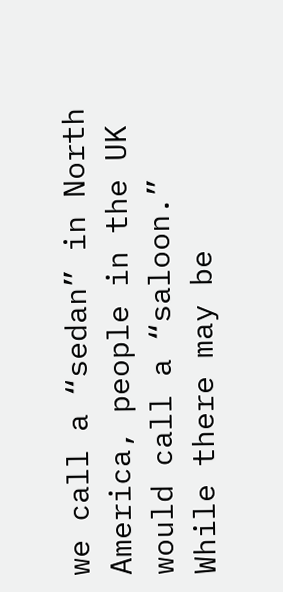we call a “sedan” in North America, people in the UK would call a “saloon.” While there may be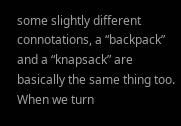some slightly different connotations, a “backpack” and a “knapsack” are basically the same thing too. When we turn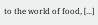to the world of food, [...]